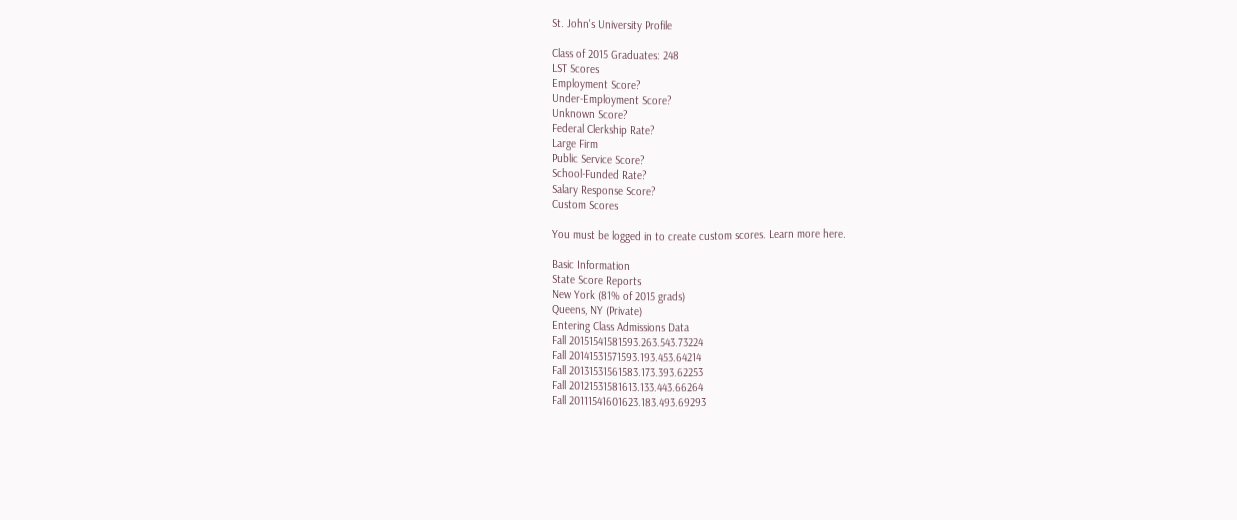St. John's University Profile

Class of 2015 Graduates: 248
LST Scores
Employment Score?
Under-Employment Score?
Unknown Score?
Federal Clerkship Rate?
Large Firm
Public Service Score?
School-Funded Rate?
Salary Response Score?
Custom Scores

You must be logged in to create custom scores. Learn more here.

Basic Information
State Score Reports
New York (81% of 2015 grads)
Queens, NY (Private)
Entering Class Admissions Data
Fall 20151541581593.263.543.73224
Fall 20141531571593.193.453.64214
Fall 20131531561583.173.393.62253
Fall 20121531581613.133.443.66264
Fall 20111541601623.183.493.69293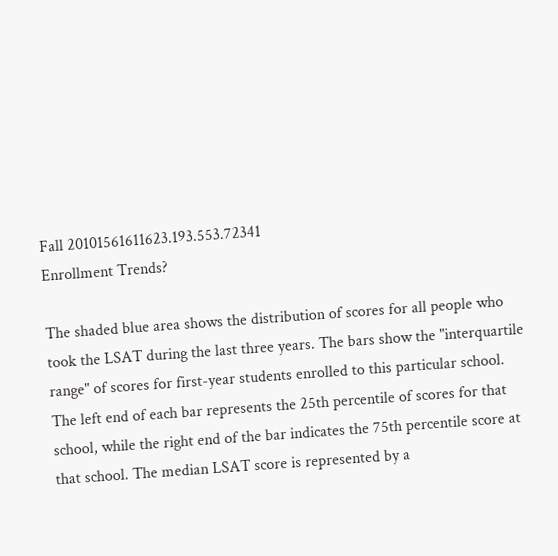Fall 20101561611623.193.553.72341
Enrollment Trends?

The shaded blue area shows the distribution of scores for all people who took the LSAT during the last three years. The bars show the "interquartile range" of scores for first-year students enrolled to this particular school. The left end of each bar represents the 25th percentile of scores for that school, while the right end of the bar indicates the 75th percentile score at that school. The median LSAT score is represented by a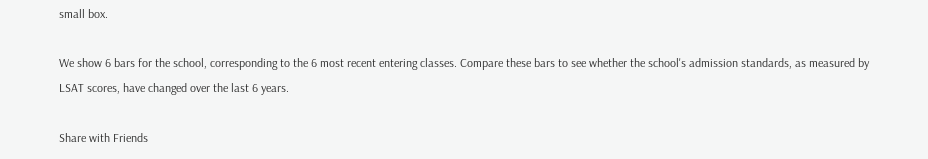small box.

We show 6 bars for the school, corresponding to the 6 most recent entering classes. Compare these bars to see whether the school's admission standards, as measured by LSAT scores, have changed over the last 6 years.

Share with Friends